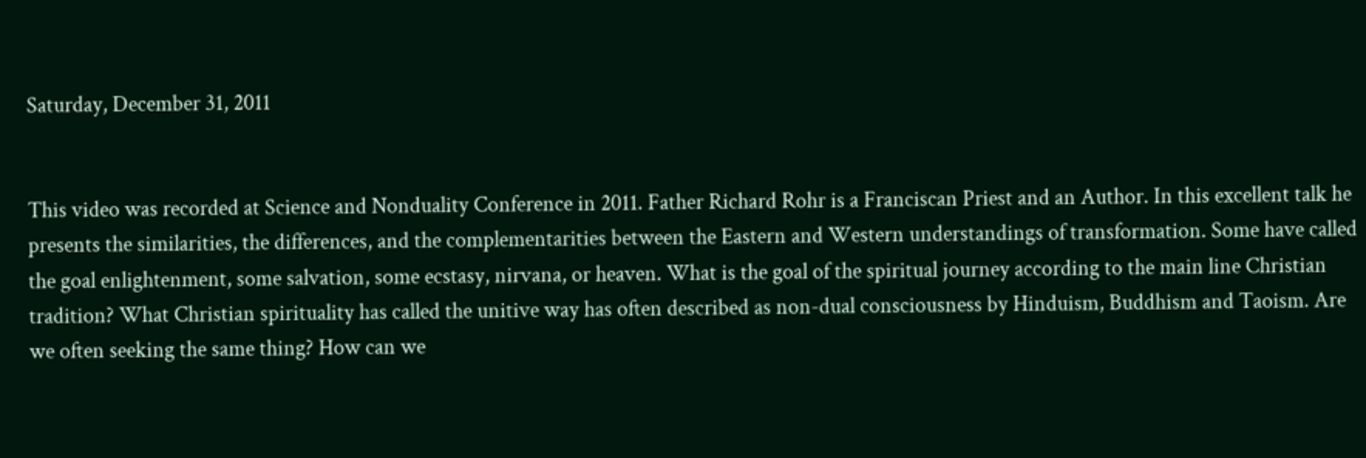Saturday, December 31, 2011


This video was recorded at Science and Nonduality Conference in 2011. Father Richard Rohr is a Franciscan Priest and an Author. In this excellent talk he presents the similarities, the differences, and the complementarities between the Eastern and Western understandings of transformation. Some have called the goal enlightenment, some salvation, some ecstasy, nirvana, or heaven. What is the goal of the spiritual journey according to the main line Christian tradition? What Christian spirituality has called the unitive way has often described as non-dual consciousness by Hinduism, Buddhism and Taoism. Are we often seeking the same thing? How can we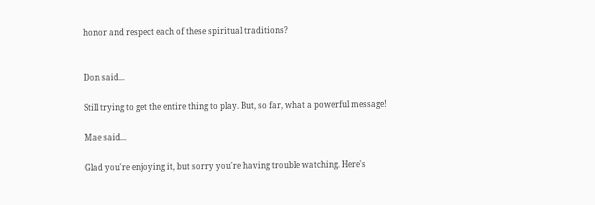honor and respect each of these spiritual traditions?


Don said...

Still trying to get the entire thing to play. But, so far, what a powerful message!

Mae said...

Glad you're enjoying it, but sorry you're having trouble watching. Here's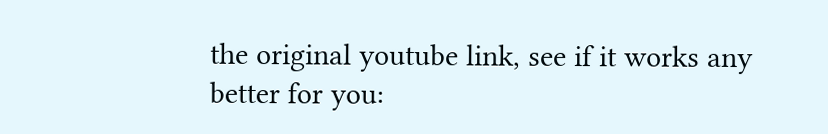the original youtube link, see if it works any better for you: